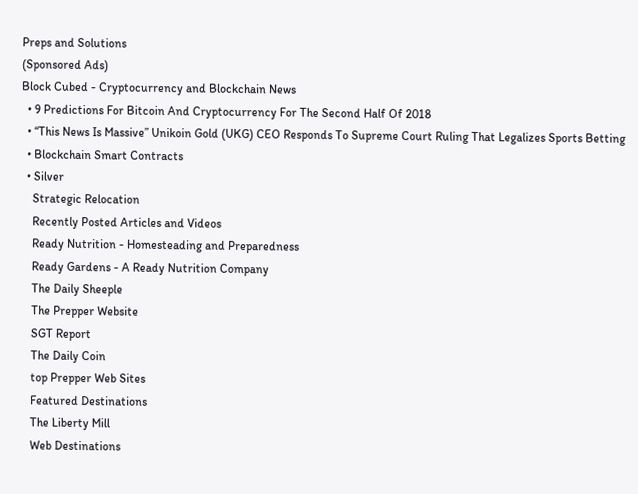Preps and Solutions
(Sponsored Ads)
Block Cubed - Cryptocurrency and Blockchain News
  • 9 Predictions For Bitcoin And Cryptocurrency For The Second Half Of 2018
  • “This News Is Massive” Unikoin Gold (UKG) CEO Responds To Supreme Court Ruling That Legalizes Sports Betting
  • Blockchain Smart Contracts
  • Silver
    Strategic Relocation
    Recently Posted Articles and Videos
    Ready Nutrition - Homesteading and Preparedness
    Ready Gardens - A Ready Nutrition Company
    The Daily Sheeple
    The Prepper Website
    SGT Report
    The Daily Coin
    top Prepper Web Sites
    Featured Destinations
    The Liberty Mill
    Web Destinations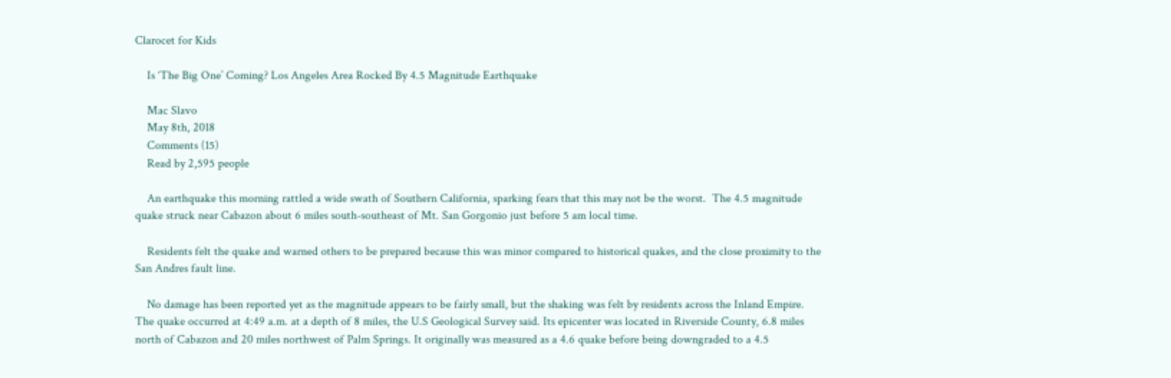Clarocet for Kids

    Is ‘The Big One’ Coming? Los Angeles Area Rocked By 4.5 Magnitude Earthquake

    Mac Slavo
    May 8th, 2018
    Comments (15)
    Read by 2,595 people

    An earthquake this morning rattled a wide swath of Southern California, sparking fears that this may not be the worst.  The 4.5 magnitude quake struck near Cabazon about 6 miles south-southeast of Mt. San Gorgonio just before 5 am local time.

    Residents felt the quake and warned others to be prepared because this was minor compared to historical quakes, and the close proximity to the San Andres fault line.

    No damage has been reported yet as the magnitude appears to be fairly small, but the shaking was felt by residents across the Inland Empire. The quake occurred at 4:49 a.m. at a depth of 8 miles, the U.S Geological Survey said. Its epicenter was located in Riverside County, 6.8 miles north of Cabazon and 20 miles northwest of Palm Springs. It originally was measured as a 4.6 quake before being downgraded to a 4.5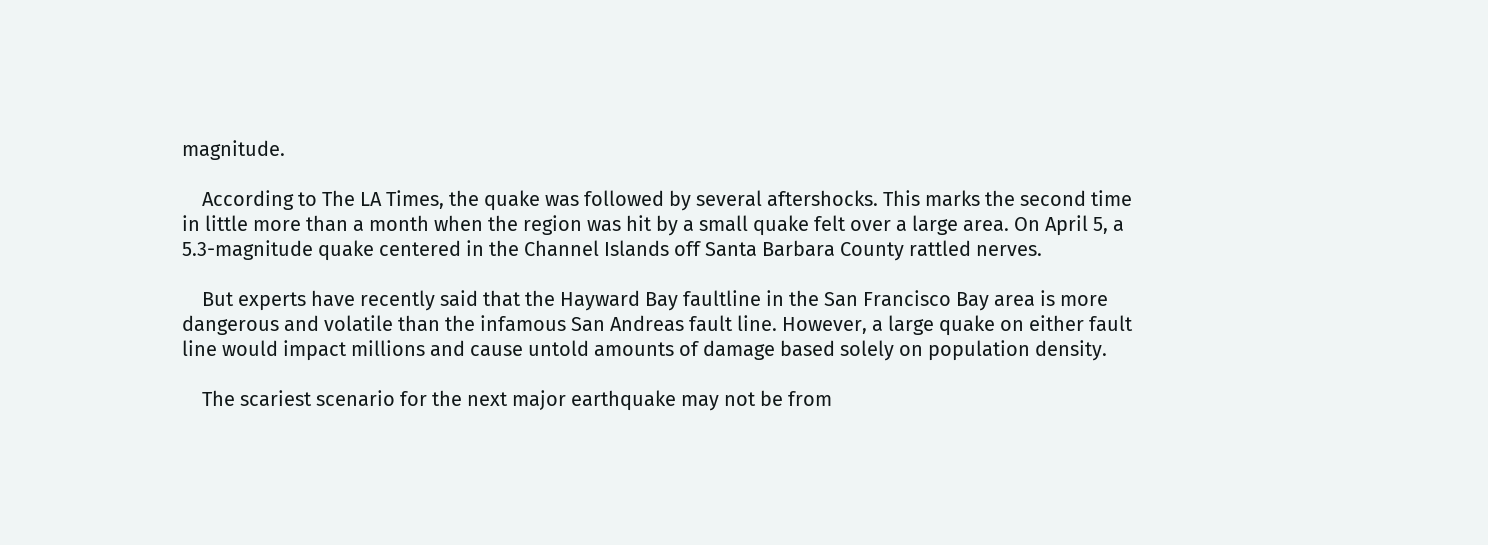magnitude.

    According to The LA Times, the quake was followed by several aftershocks. This marks the second time in little more than a month when the region was hit by a small quake felt over a large area. On April 5, a 5.3-magnitude quake centered in the Channel Islands off Santa Barbara County rattled nerves.

    But experts have recently said that the Hayward Bay faultline in the San Francisco Bay area is more dangerous and volatile than the infamous San Andreas fault line. However, a large quake on either fault line would impact millions and cause untold amounts of damage based solely on population density.

    The scariest scenario for the next major earthquake may not be from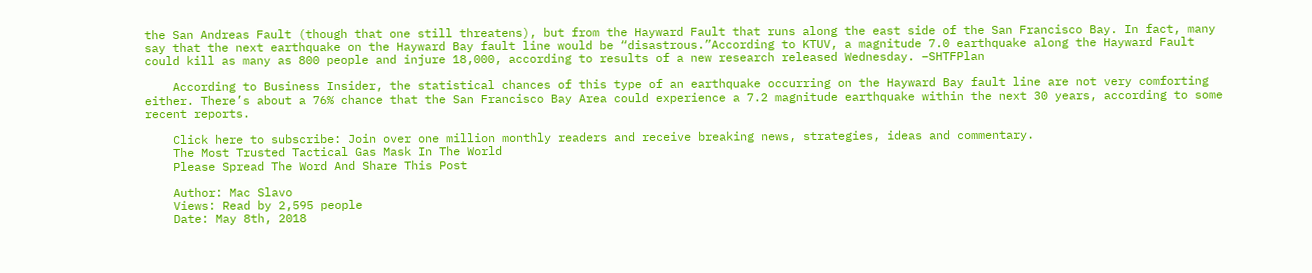the San Andreas Fault (though that one still threatens), but from the Hayward Fault that runs along the east side of the San Francisco Bay. In fact, many say that the next earthquake on the Hayward Bay fault line would be “disastrous.”According to KTUV, a magnitude 7.0 earthquake along the Hayward Fault could kill as many as 800 people and injure 18,000, according to results of a new research released Wednesday. –SHTFPlan

    According to Business Insider, the statistical chances of this type of an earthquake occurring on the Hayward Bay fault line are not very comforting either. There’s about a 76% chance that the San Francisco Bay Area could experience a 7.2 magnitude earthquake within the next 30 years, according to some recent reports.

    Click here to subscribe: Join over one million monthly readers and receive breaking news, strategies, ideas and commentary.
    The Most Trusted Tactical Gas Mask In The World
    Please Spread The Word And Share This Post

    Author: Mac Slavo
    Views: Read by 2,595 people
    Date: May 8th, 2018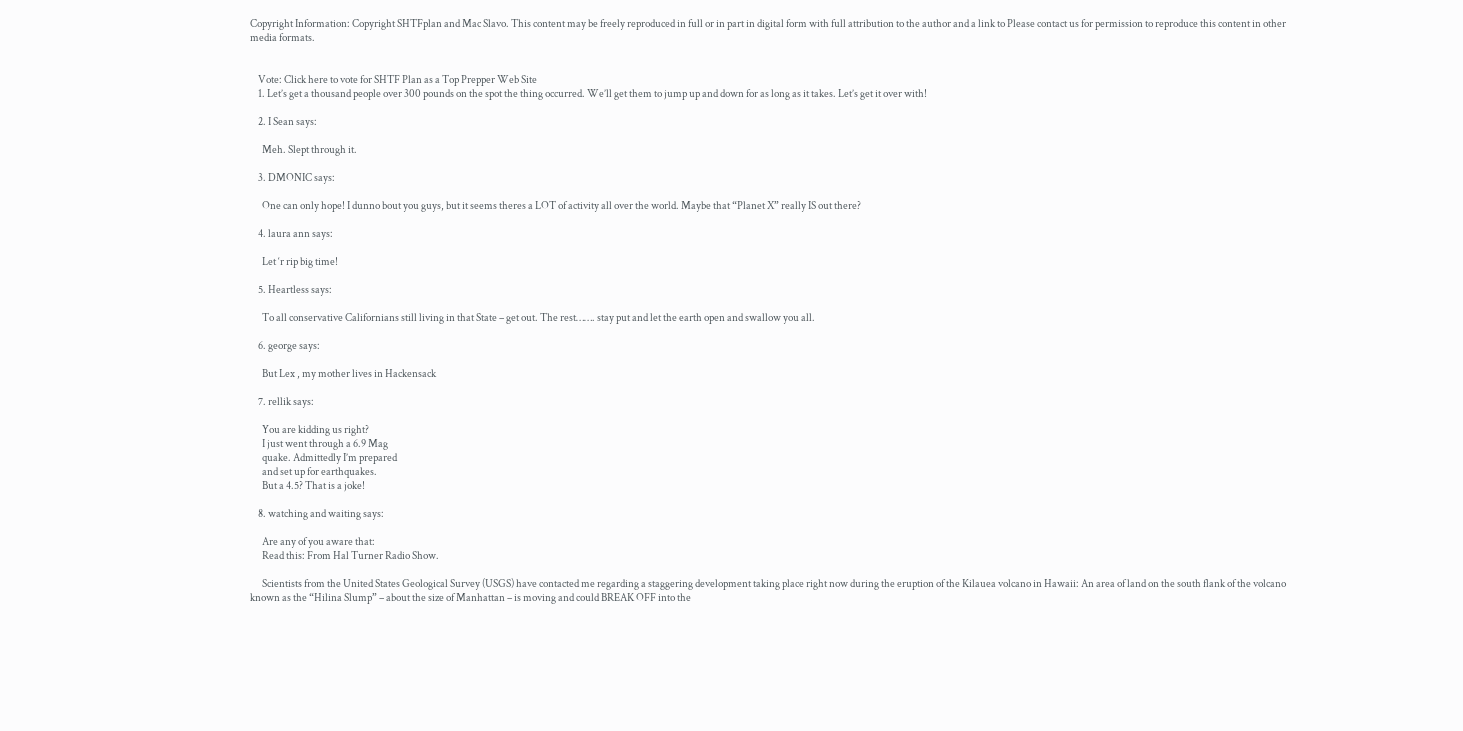Copyright Information: Copyright SHTFplan and Mac Slavo. This content may be freely reproduced in full or in part in digital form with full attribution to the author and a link to Please contact us for permission to reproduce this content in other media formats.


    Vote: Click here to vote for SHTF Plan as a Top Prepper Web Site
    1. Let’s get a thousand people over 300 pounds on the spot the thing occurred. We’ll get them to jump up and down for as long as it takes. Let’s get it over with!

    2. I Sean says:

      Meh. Slept through it.

    3. DMONIC says:

      One can only hope! I dunno bout you guys, but it seems theres a LOT of activity all over the world. Maybe that “Planet X” really IS out there?

    4. laura ann says:

      Let ‘r rip big time!

    5. Heartless says:

      To all conservative Californians still living in that State – get out. The rest……. stay put and let the earth open and swallow you all.

    6. george says:

      But Lex , my mother lives in Hackensack

    7. rellik says:

      You are kidding us right?
      I just went through a 6.9 Mag
      quake. Admittedly I’m prepared
      and set up for earthquakes.
      But a 4.5? That is a joke!

    8. watching and waiting says:

      Are any of you aware that:
      Read this: From Hal Turner Radio Show.

      Scientists from the United States Geological Survey (USGS) have contacted me regarding a staggering development taking place right now during the eruption of the Kilauea volcano in Hawaii: An area of land on the south flank of the volcano known as the “Hilina Slump” – about the size of Manhattan – is moving and could BREAK OFF into the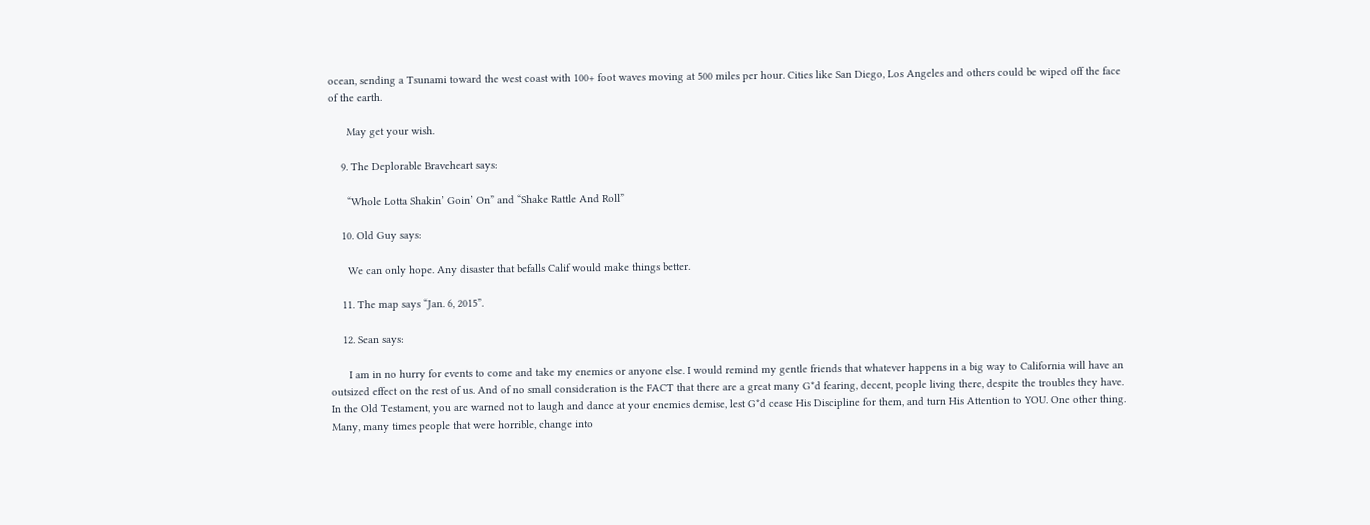ocean, sending a Tsunami toward the west coast with 100+ foot waves moving at 500 miles per hour. Cities like San Diego, Los Angeles and others could be wiped off the face of the earth.

      May get your wish.

    9. The Deplorable Braveheart says:

      “Whole Lotta Shakin’ Goin’ On” and “Shake Rattle And Roll”

    10. Old Guy says:

      We can only hope. Any disaster that befalls Calif would make things better.

    11. The map says “Jan. 6, 2015”.

    12. Sean says:

      I am in no hurry for events to come and take my enemies or anyone else. I would remind my gentle friends that whatever happens in a big way to California will have an outsized effect on the rest of us. And of no small consideration is the FACT that there are a great many G*d fearing, decent, people living there, despite the troubles they have. In the Old Testament, you are warned not to laugh and dance at your enemies demise, lest G*d cease His Discipline for them, and turn His Attention to YOU. One other thing. Many, many times people that were horrible, change into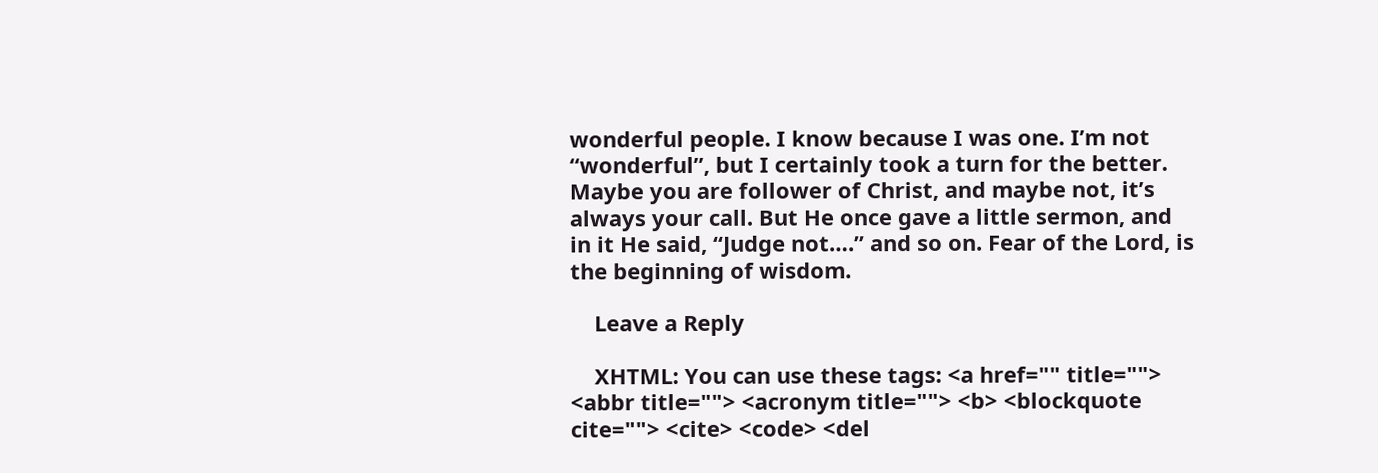wonderful people. I know because I was one. I’m not “wonderful”, but I certainly took a turn for the better. Maybe you are follower of Christ, and maybe not, it’s always your call. But He once gave a little sermon, and in it He said, “Judge not….” and so on. Fear of the Lord, is the beginning of wisdom.

    Leave a Reply

    XHTML: You can use these tags: <a href="" title=""> <abbr title=""> <acronym title=""> <b> <blockquote cite=""> <cite> <code> <del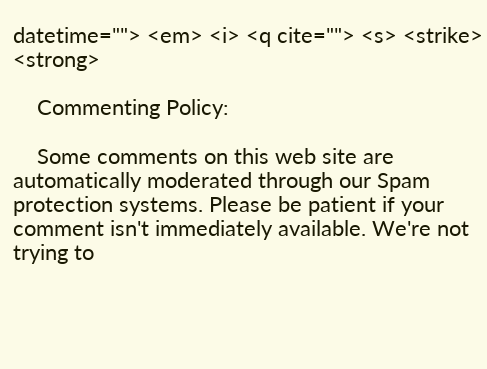datetime=""> <em> <i> <q cite=""> <s> <strike> <strong>

    Commenting Policy:

    Some comments on this web site are automatically moderated through our Spam protection systems. Please be patient if your comment isn't immediately available. We're not trying to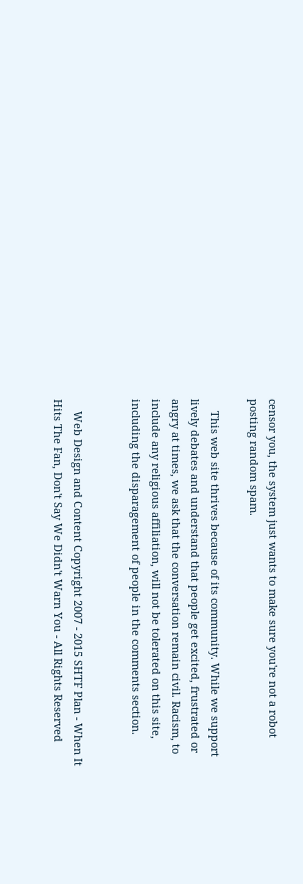censor you, the system just wants to make sure you're not a robot posting random spam.

    This web site thrives because of its community. While we support lively debates and understand that people get excited, frustrated or angry at times, we ask that the conversation remain civil. Racism, to include any religious affiliation, will not be tolerated on this site, including the disparagement of people in the comments section.


    Web Design and Content Copyright 2007 - 2015 SHTF Plan - When It Hits The Fan, Don't Say We Didn't Warn You - All Rights Reserved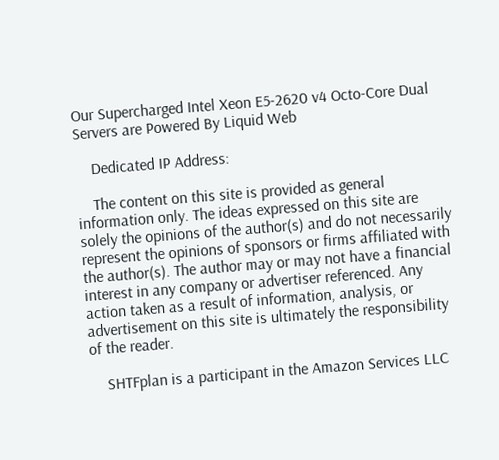Our Supercharged Intel Xeon E5-2620 v4 Octo-Core Dual Servers are Powered By Liquid Web

    Dedicated IP Address:

    The content on this site is provided as general information only. The ideas expressed on this site are solely the opinions of the author(s) and do not necessarily represent the opinions of sponsors or firms affiliated with the author(s). The author may or may not have a financial interest in any company or advertiser referenced. Any action taken as a result of information, analysis, or advertisement on this site is ultimately the responsibility of the reader.

    SHTFplan is a participant in the Amazon Services LLC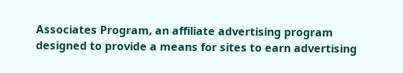Associates Program, an affiliate advertising program designed to provide a means for sites to earn advertising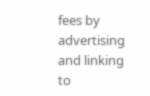fees by advertising and linking to